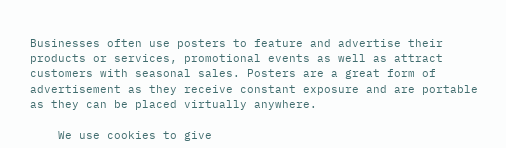Businesses often use posters to feature and advertise their products or services, promotional events as well as attract customers with seasonal sales. Posters are a great form of advertisement as they receive constant exposure and are portable as they can be placed virtually anywhere.

    We use cookies to give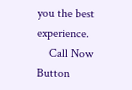you the best experience.
    Call Now Button